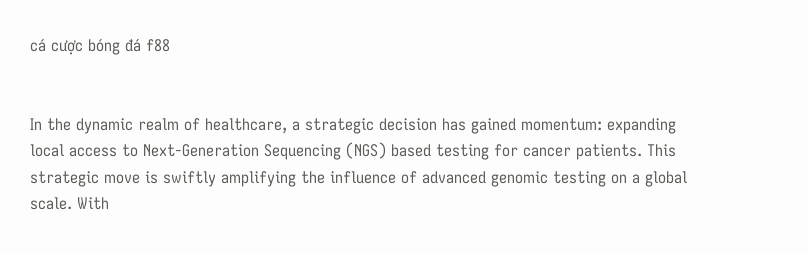cá cược bóng đá f88


In the dynamic realm of healthcare, a strategic decision has gained momentum: expanding local access to Next-Generation Sequencing (NGS) based testing for cancer patients. This strategic move is swiftly amplifying the influence of advanced genomic testing on a global scale. With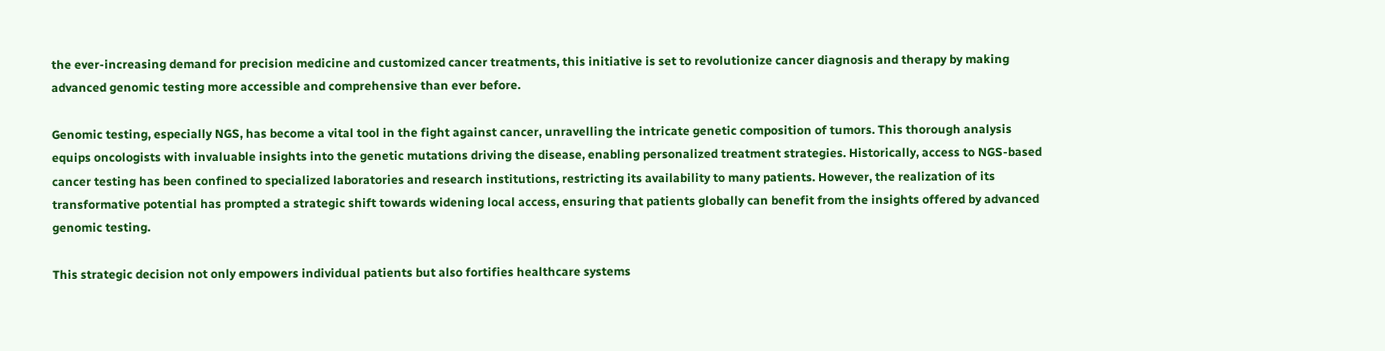the ever-increasing demand for precision medicine and customized cancer treatments, this initiative is set to revolutionize cancer diagnosis and therapy by making advanced genomic testing more accessible and comprehensive than ever before.

Genomic testing, especially NGS, has become a vital tool in the fight against cancer, unravelling the intricate genetic composition of tumors. This thorough analysis equips oncologists with invaluable insights into the genetic mutations driving the disease, enabling personalized treatment strategies. Historically, access to NGS-based cancer testing has been confined to specialized laboratories and research institutions, restricting its availability to many patients. However, the realization of its transformative potential has prompted a strategic shift towards widening local access, ensuring that patients globally can benefit from the insights offered by advanced genomic testing.

This strategic decision not only empowers individual patients but also fortifies healthcare systems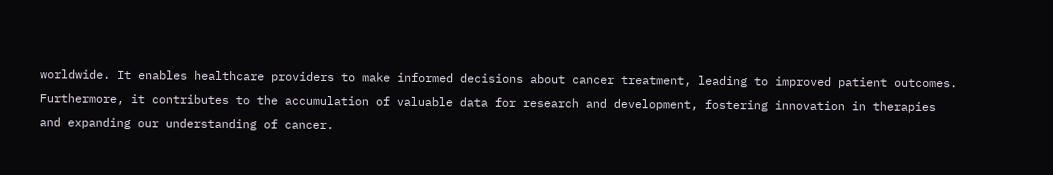worldwide. It enables healthcare providers to make informed decisions about cancer treatment, leading to improved patient outcomes. Furthermore, it contributes to the accumulation of valuable data for research and development, fostering innovation in therapies and expanding our understanding of cancer.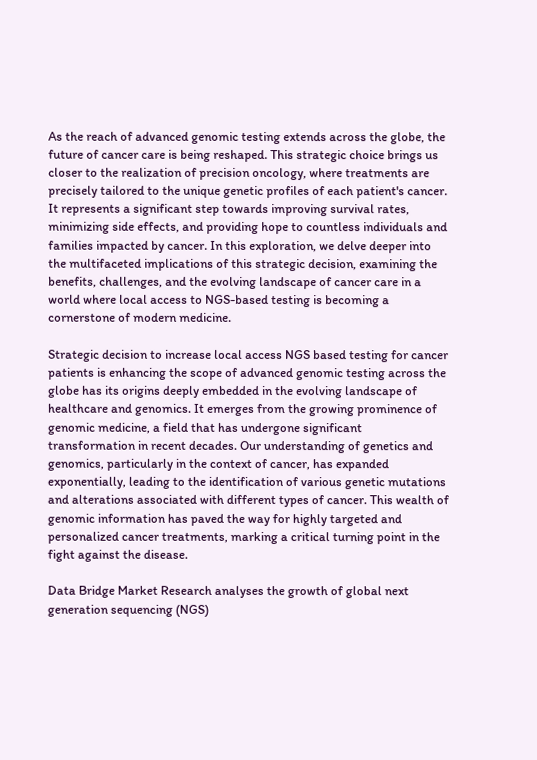As the reach of advanced genomic testing extends across the globe, the future of cancer care is being reshaped. This strategic choice brings us closer to the realization of precision oncology, where treatments are precisely tailored to the unique genetic profiles of each patient's cancer. It represents a significant step towards improving survival rates, minimizing side effects, and providing hope to countless individuals and families impacted by cancer. In this exploration, we delve deeper into the multifaceted implications of this strategic decision, examining the benefits, challenges, and the evolving landscape of cancer care in a world where local access to NGS-based testing is becoming a cornerstone of modern medicine.

Strategic decision to increase local access NGS based testing for cancer patients is enhancing the scope of advanced genomic testing across the globe has its origins deeply embedded in the evolving landscape of healthcare and genomics. It emerges from the growing prominence of genomic medicine, a field that has undergone significant transformation in recent decades. Our understanding of genetics and genomics, particularly in the context of cancer, has expanded exponentially, leading to the identification of various genetic mutations and alterations associated with different types of cancer. This wealth of genomic information has paved the way for highly targeted and personalized cancer treatments, marking a critical turning point in the fight against the disease.

Data Bridge Market Research analyses the growth of global next generation sequencing (NGS)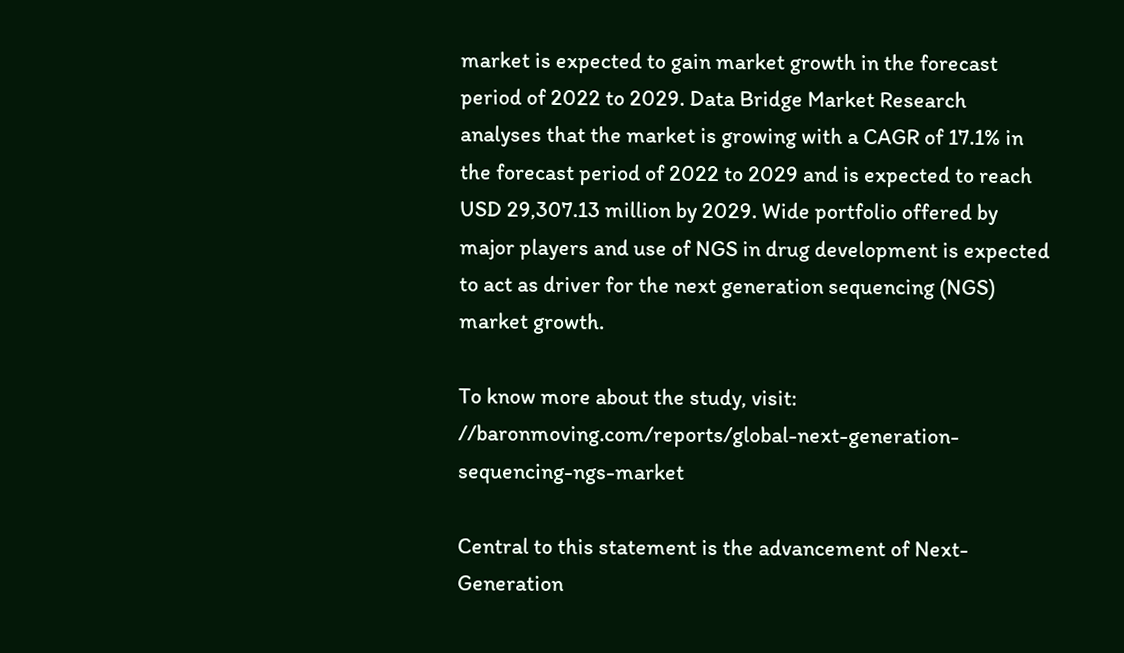market is expected to gain market growth in the forecast period of 2022 to 2029. Data Bridge Market Research analyses that the market is growing with a CAGR of 17.1% in the forecast period of 2022 to 2029 and is expected to reach USD 29,307.13 million by 2029. Wide portfolio offered by major players and use of NGS in drug development is expected to act as driver for the next generation sequencing (NGS) market growth.

To know more about the study, visit: //baronmoving.com/reports/global-next-generation-sequencing-ngs-market

Central to this statement is the advancement of Next-Generation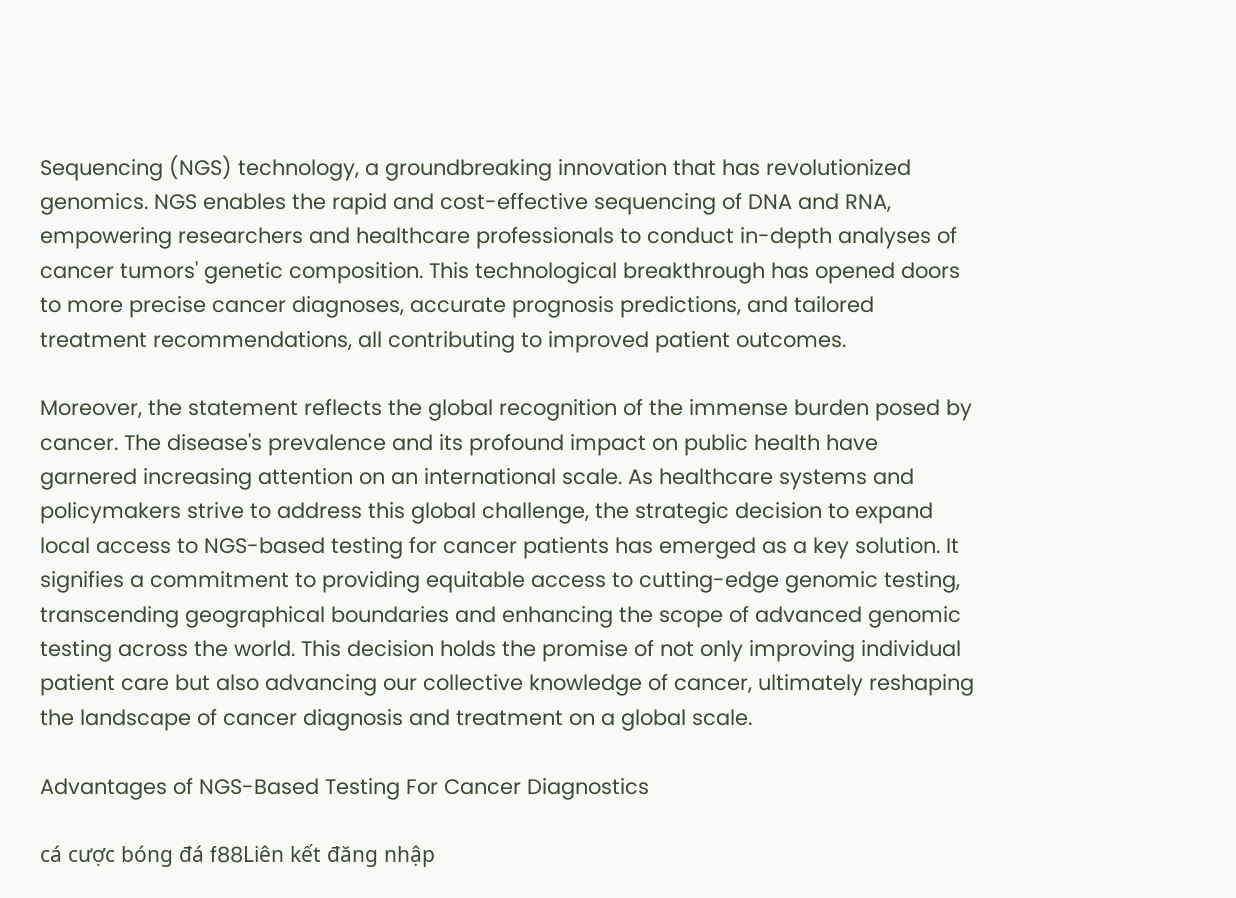Sequencing (NGS) technology, a groundbreaking innovation that has revolutionized genomics. NGS enables the rapid and cost-effective sequencing of DNA and RNA, empowering researchers and healthcare professionals to conduct in-depth analyses of cancer tumors' genetic composition. This technological breakthrough has opened doors to more precise cancer diagnoses, accurate prognosis predictions, and tailored treatment recommendations, all contributing to improved patient outcomes.

Moreover, the statement reflects the global recognition of the immense burden posed by cancer. The disease's prevalence and its profound impact on public health have garnered increasing attention on an international scale. As healthcare systems and policymakers strive to address this global challenge, the strategic decision to expand local access to NGS-based testing for cancer patients has emerged as a key solution. It signifies a commitment to providing equitable access to cutting-edge genomic testing, transcending geographical boundaries and enhancing the scope of advanced genomic testing across the world. This decision holds the promise of not only improving individual patient care but also advancing our collective knowledge of cancer, ultimately reshaping the landscape of cancer diagnosis and treatment on a global scale.

Advantages of NGS-Based Testing For Cancer Diagnostics

cá cược bóng đá f88Liên kết đăng nhập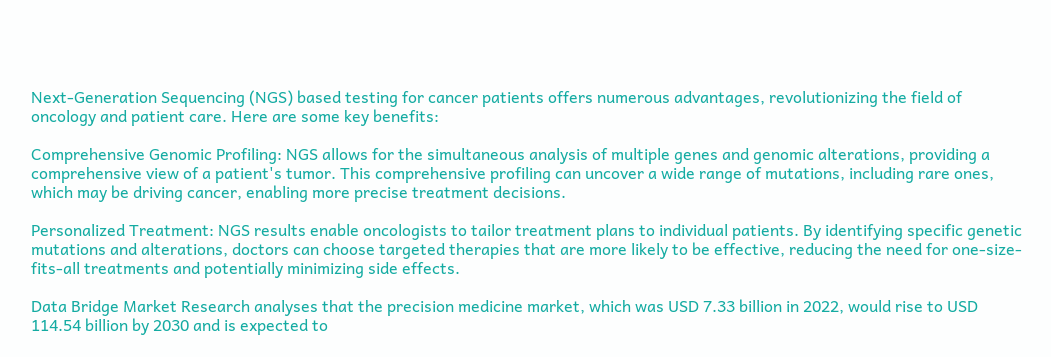Next-Generation Sequencing (NGS) based testing for cancer patients offers numerous advantages, revolutionizing the field of oncology and patient care. Here are some key benefits:

Comprehensive Genomic Profiling: NGS allows for the simultaneous analysis of multiple genes and genomic alterations, providing a comprehensive view of a patient's tumor. This comprehensive profiling can uncover a wide range of mutations, including rare ones, which may be driving cancer, enabling more precise treatment decisions.

Personalized Treatment: NGS results enable oncologists to tailor treatment plans to individual patients. By identifying specific genetic mutations and alterations, doctors can choose targeted therapies that are more likely to be effective, reducing the need for one-size-fits-all treatments and potentially minimizing side effects.

Data Bridge Market Research analyses that the precision medicine market, which was USD 7.33 billion in 2022, would rise to USD 114.54 billion by 2030 and is expected to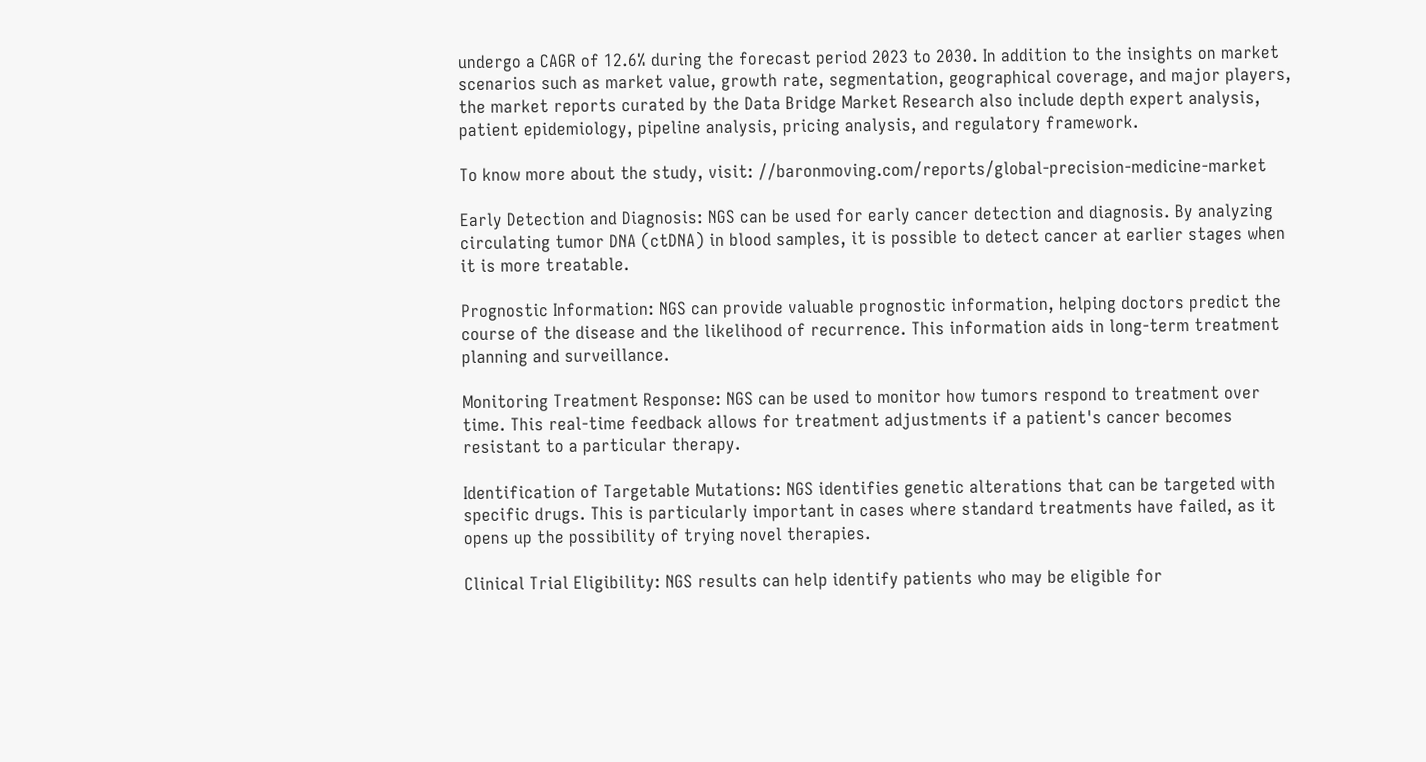undergo a CAGR of 12.6% during the forecast period 2023 to 2030. In addition to the insights on market scenarios such as market value, growth rate, segmentation, geographical coverage, and major players, the market reports curated by the Data Bridge Market Research also include depth expert analysis, patient epidemiology, pipeline analysis, pricing analysis, and regulatory framework.

To know more about the study, visit: //baronmoving.com/reports/global-precision-medicine-market

Early Detection and Diagnosis: NGS can be used for early cancer detection and diagnosis. By analyzing circulating tumor DNA (ctDNA) in blood samples, it is possible to detect cancer at earlier stages when it is more treatable.

Prognostic Information: NGS can provide valuable prognostic information, helping doctors predict the course of the disease and the likelihood of recurrence. This information aids in long-term treatment planning and surveillance.

Monitoring Treatment Response: NGS can be used to monitor how tumors respond to treatment over time. This real-time feedback allows for treatment adjustments if a patient's cancer becomes resistant to a particular therapy.

Identification of Targetable Mutations: NGS identifies genetic alterations that can be targeted with specific drugs. This is particularly important in cases where standard treatments have failed, as it opens up the possibility of trying novel therapies.

Clinical Trial Eligibility: NGS results can help identify patients who may be eligible for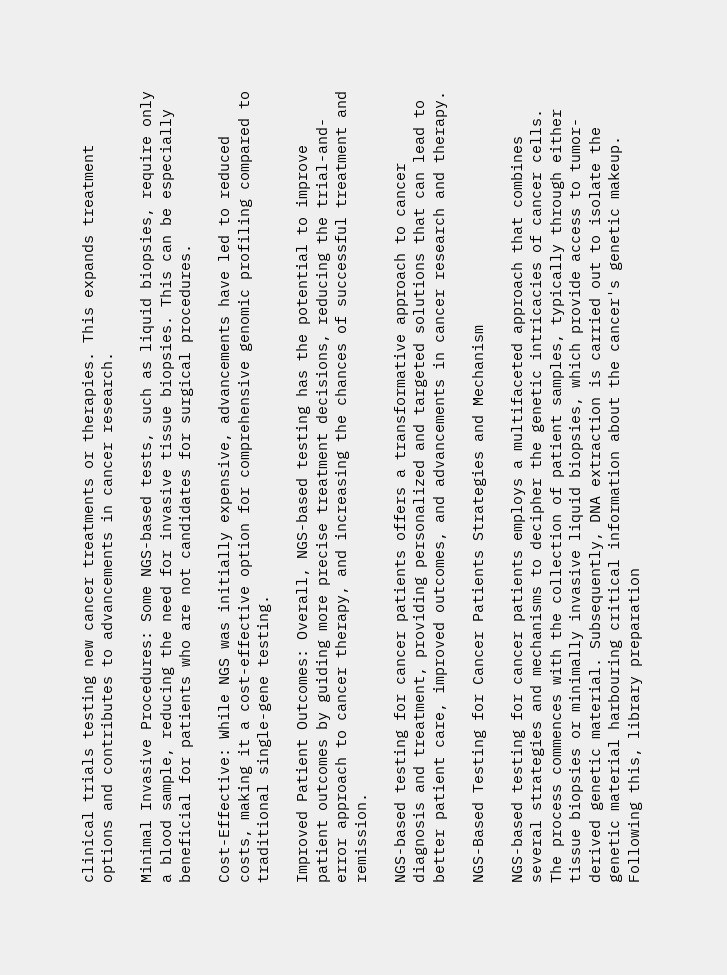clinical trials testing new cancer treatments or therapies. This expands treatment options and contributes to advancements in cancer research.

Minimal Invasive Procedures: Some NGS-based tests, such as liquid biopsies, require only a blood sample, reducing the need for invasive tissue biopsies. This can be especially beneficial for patients who are not candidates for surgical procedures.

Cost-Effective: While NGS was initially expensive, advancements have led to reduced costs, making it a cost-effective option for comprehensive genomic profiling compared to traditional single-gene testing.

Improved Patient Outcomes: Overall, NGS-based testing has the potential to improve patient outcomes by guiding more precise treatment decisions, reducing the trial-and-error approach to cancer therapy, and increasing the chances of successful treatment and remission.

NGS-based testing for cancer patients offers a transformative approach to cancer diagnosis and treatment, providing personalized and targeted solutions that can lead to better patient care, improved outcomes, and advancements in cancer research and therapy.

NGS-Based Testing for Cancer Patients Strategies and Mechanism

NGS-based testing for cancer patients employs a multifaceted approach that combines several strategies and mechanisms to decipher the genetic intricacies of cancer cells. The process commences with the collection of patient samples, typically through either tissue biopsies or minimally invasive liquid biopsies, which provide access to tumor-derived genetic material. Subsequently, DNA extraction is carried out to isolate the genetic material harbouring critical information about the cancer's genetic makeup. Following this, library preparation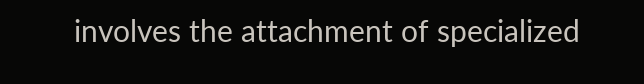involves the attachment of specialized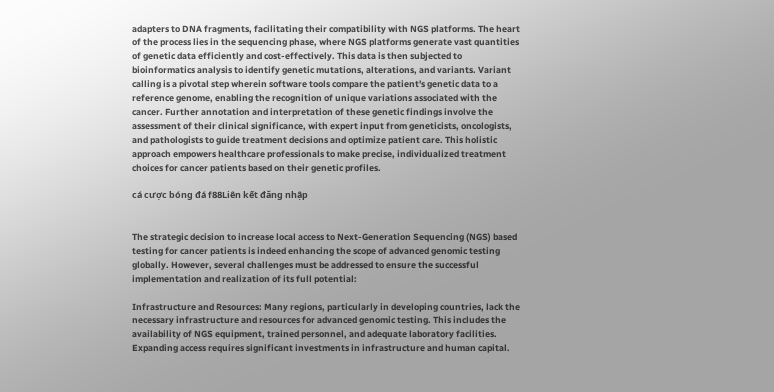adapters to DNA fragments, facilitating their compatibility with NGS platforms. The heart of the process lies in the sequencing phase, where NGS platforms generate vast quantities of genetic data efficiently and cost-effectively. This data is then subjected to bioinformatics analysis to identify genetic mutations, alterations, and variants. Variant calling is a pivotal step wherein software tools compare the patient's genetic data to a reference genome, enabling the recognition of unique variations associated with the cancer. Further annotation and interpretation of these genetic findings involve the assessment of their clinical significance, with expert input from geneticists, oncologists, and pathologists to guide treatment decisions and optimize patient care. This holistic approach empowers healthcare professionals to make precise, individualized treatment choices for cancer patients based on their genetic profiles.

cá cược bóng đá f88Liên kết đăng nhập


The strategic decision to increase local access to Next-Generation Sequencing (NGS) based testing for cancer patients is indeed enhancing the scope of advanced genomic testing globally. However, several challenges must be addressed to ensure the successful implementation and realization of its full potential:

Infrastructure and Resources: Many regions, particularly in developing countries, lack the necessary infrastructure and resources for advanced genomic testing. This includes the availability of NGS equipment, trained personnel, and adequate laboratory facilities. Expanding access requires significant investments in infrastructure and human capital.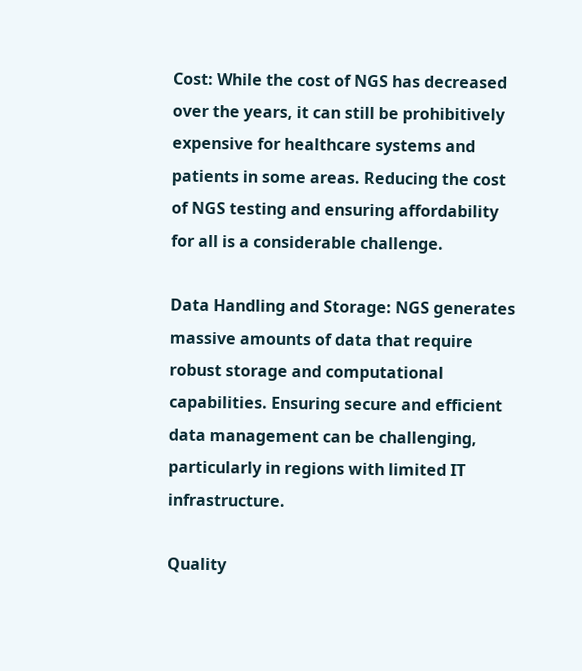Cost: While the cost of NGS has decreased over the years, it can still be prohibitively expensive for healthcare systems and patients in some areas. Reducing the cost of NGS testing and ensuring affordability for all is a considerable challenge.

Data Handling and Storage: NGS generates massive amounts of data that require robust storage and computational capabilities. Ensuring secure and efficient data management can be challenging, particularly in regions with limited IT infrastructure.

Quality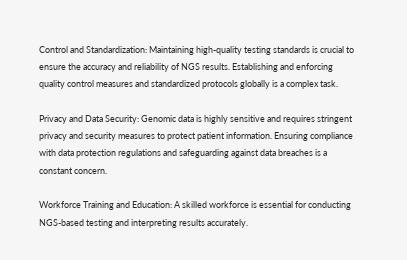Control and Standardization: Maintaining high-quality testing standards is crucial to ensure the accuracy and reliability of NGS results. Establishing and enforcing quality control measures and standardized protocols globally is a complex task.

Privacy and Data Security: Genomic data is highly sensitive and requires stringent privacy and security measures to protect patient information. Ensuring compliance with data protection regulations and safeguarding against data breaches is a constant concern.

Workforce Training and Education: A skilled workforce is essential for conducting NGS-based testing and interpreting results accurately.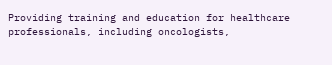Providing training and education for healthcare professionals, including oncologists,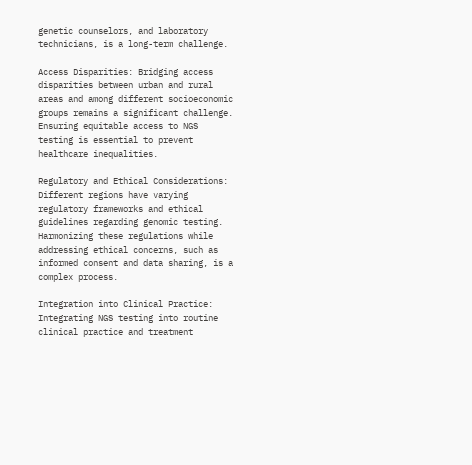genetic counselors, and laboratory technicians, is a long-term challenge.

Access Disparities: Bridging access disparities between urban and rural areas and among different socioeconomic groups remains a significant challenge. Ensuring equitable access to NGS testing is essential to prevent healthcare inequalities.

Regulatory and Ethical Considerations: Different regions have varying regulatory frameworks and ethical guidelines regarding genomic testing. Harmonizing these regulations while addressing ethical concerns, such as informed consent and data sharing, is a complex process.

Integration into Clinical Practice: Integrating NGS testing into routine clinical practice and treatment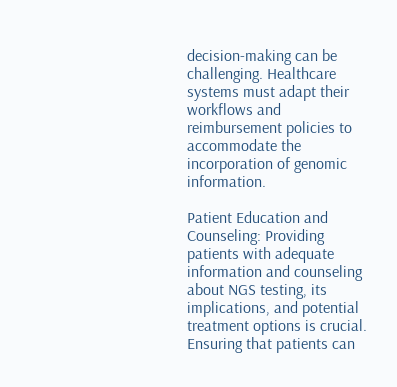decision-making can be challenging. Healthcare systems must adapt their workflows and reimbursement policies to accommodate the incorporation of genomic information.

Patient Education and Counseling: Providing patients with adequate information and counseling about NGS testing, its implications, and potential treatment options is crucial. Ensuring that patients can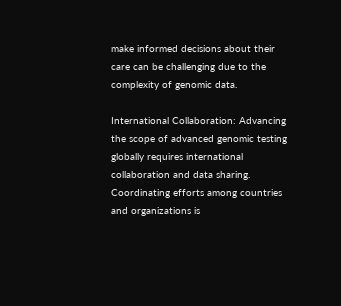make informed decisions about their care can be challenging due to the complexity of genomic data.

International Collaboration: Advancing the scope of advanced genomic testing globally requires international collaboration and data sharing. Coordinating efforts among countries and organizations is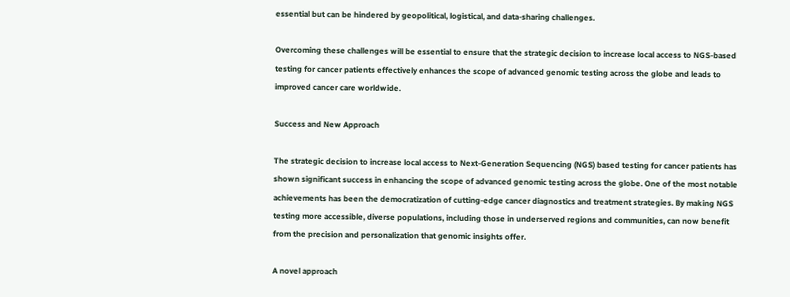essential but can be hindered by geopolitical, logistical, and data-sharing challenges.

Overcoming these challenges will be essential to ensure that the strategic decision to increase local access to NGS-based testing for cancer patients effectively enhances the scope of advanced genomic testing across the globe and leads to improved cancer care worldwide.

Success and New Approach

The strategic decision to increase local access to Next-Generation Sequencing (NGS) based testing for cancer patients has shown significant success in enhancing the scope of advanced genomic testing across the globe. One of the most notable achievements has been the democratization of cutting-edge cancer diagnostics and treatment strategies. By making NGS testing more accessible, diverse populations, including those in underserved regions and communities, can now benefit from the precision and personalization that genomic insights offer.

A novel approach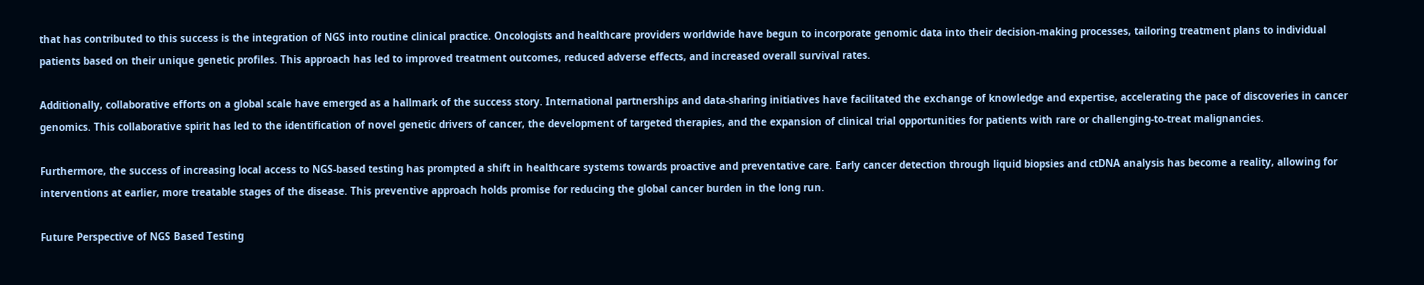that has contributed to this success is the integration of NGS into routine clinical practice. Oncologists and healthcare providers worldwide have begun to incorporate genomic data into their decision-making processes, tailoring treatment plans to individual patients based on their unique genetic profiles. This approach has led to improved treatment outcomes, reduced adverse effects, and increased overall survival rates.

Additionally, collaborative efforts on a global scale have emerged as a hallmark of the success story. International partnerships and data-sharing initiatives have facilitated the exchange of knowledge and expertise, accelerating the pace of discoveries in cancer genomics. This collaborative spirit has led to the identification of novel genetic drivers of cancer, the development of targeted therapies, and the expansion of clinical trial opportunities for patients with rare or challenging-to-treat malignancies.

Furthermore, the success of increasing local access to NGS-based testing has prompted a shift in healthcare systems towards proactive and preventative care. Early cancer detection through liquid biopsies and ctDNA analysis has become a reality, allowing for interventions at earlier, more treatable stages of the disease. This preventive approach holds promise for reducing the global cancer burden in the long run.

Future Perspective of NGS Based Testing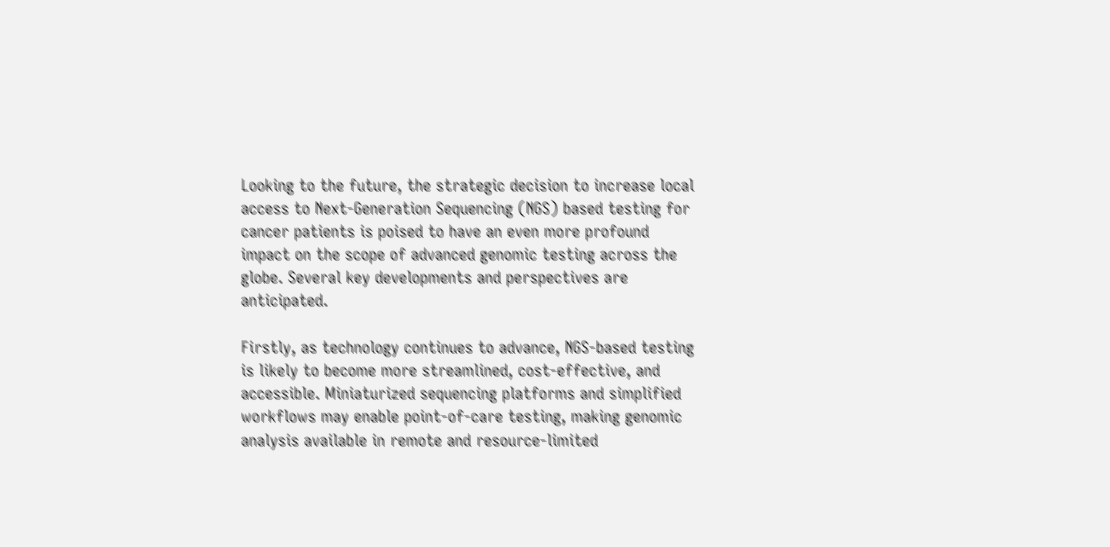Looking to the future, the strategic decision to increase local access to Next-Generation Sequencing (NGS) based testing for cancer patients is poised to have an even more profound impact on the scope of advanced genomic testing across the globe. Several key developments and perspectives are anticipated.

Firstly, as technology continues to advance, NGS-based testing is likely to become more streamlined, cost-effective, and accessible. Miniaturized sequencing platforms and simplified workflows may enable point-of-care testing, making genomic analysis available in remote and resource-limited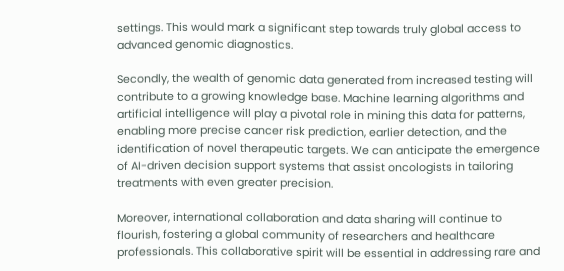settings. This would mark a significant step towards truly global access to advanced genomic diagnostics.

Secondly, the wealth of genomic data generated from increased testing will contribute to a growing knowledge base. Machine learning algorithms and artificial intelligence will play a pivotal role in mining this data for patterns, enabling more precise cancer risk prediction, earlier detection, and the identification of novel therapeutic targets. We can anticipate the emergence of AI-driven decision support systems that assist oncologists in tailoring treatments with even greater precision.

Moreover, international collaboration and data sharing will continue to flourish, fostering a global community of researchers and healthcare professionals. This collaborative spirit will be essential in addressing rare and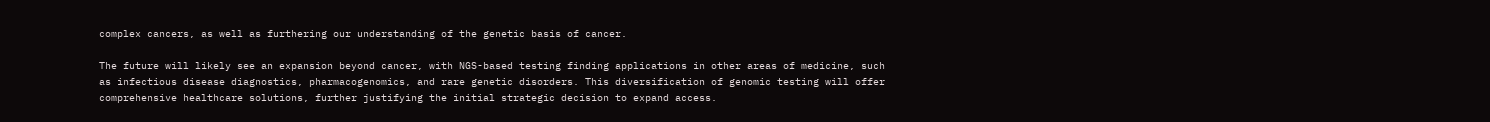complex cancers, as well as furthering our understanding of the genetic basis of cancer.

The future will likely see an expansion beyond cancer, with NGS-based testing finding applications in other areas of medicine, such as infectious disease diagnostics, pharmacogenomics, and rare genetic disorders. This diversification of genomic testing will offer comprehensive healthcare solutions, further justifying the initial strategic decision to expand access.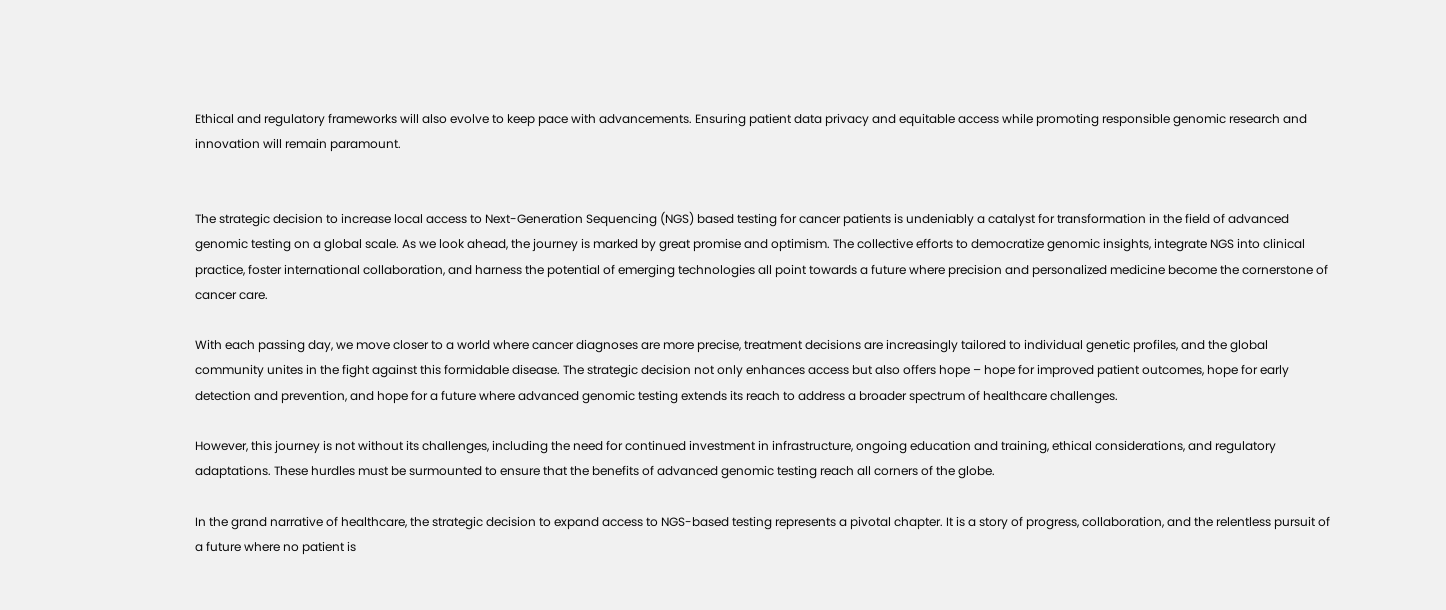Ethical and regulatory frameworks will also evolve to keep pace with advancements. Ensuring patient data privacy and equitable access while promoting responsible genomic research and innovation will remain paramount.


The strategic decision to increase local access to Next-Generation Sequencing (NGS) based testing for cancer patients is undeniably a catalyst for transformation in the field of advanced genomic testing on a global scale. As we look ahead, the journey is marked by great promise and optimism. The collective efforts to democratize genomic insights, integrate NGS into clinical practice, foster international collaboration, and harness the potential of emerging technologies all point towards a future where precision and personalized medicine become the cornerstone of cancer care.

With each passing day, we move closer to a world where cancer diagnoses are more precise, treatment decisions are increasingly tailored to individual genetic profiles, and the global community unites in the fight against this formidable disease. The strategic decision not only enhances access but also offers hope – hope for improved patient outcomes, hope for early detection and prevention, and hope for a future where advanced genomic testing extends its reach to address a broader spectrum of healthcare challenges.

However, this journey is not without its challenges, including the need for continued investment in infrastructure, ongoing education and training, ethical considerations, and regulatory adaptations. These hurdles must be surmounted to ensure that the benefits of advanced genomic testing reach all corners of the globe.

In the grand narrative of healthcare, the strategic decision to expand access to NGS-based testing represents a pivotal chapter. It is a story of progress, collaboration, and the relentless pursuit of a future where no patient is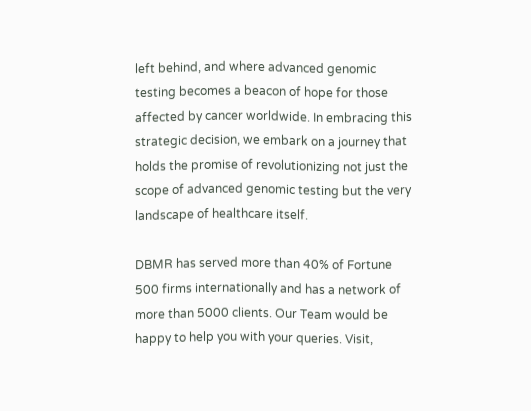left behind, and where advanced genomic testing becomes a beacon of hope for those affected by cancer worldwide. In embracing this strategic decision, we embark on a journey that holds the promise of revolutionizing not just the scope of advanced genomic testing but the very landscape of healthcare itself.

DBMR has served more than 40% of Fortune 500 firms internationally and has a network of more than 5000 clients. Our Team would be happy to help you with your queries. Visit,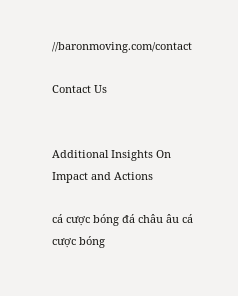//baronmoving.com/contact

Contact Us


Additional Insights On Impact and Actions

cá cược bóng đá châu âu cá cược bóng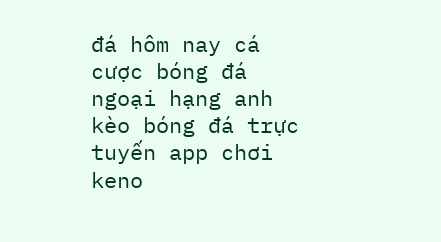đá hôm nay cá cược bóng đá ngoại hạng anh kèo bóng đá trực tuyến app chơi keno